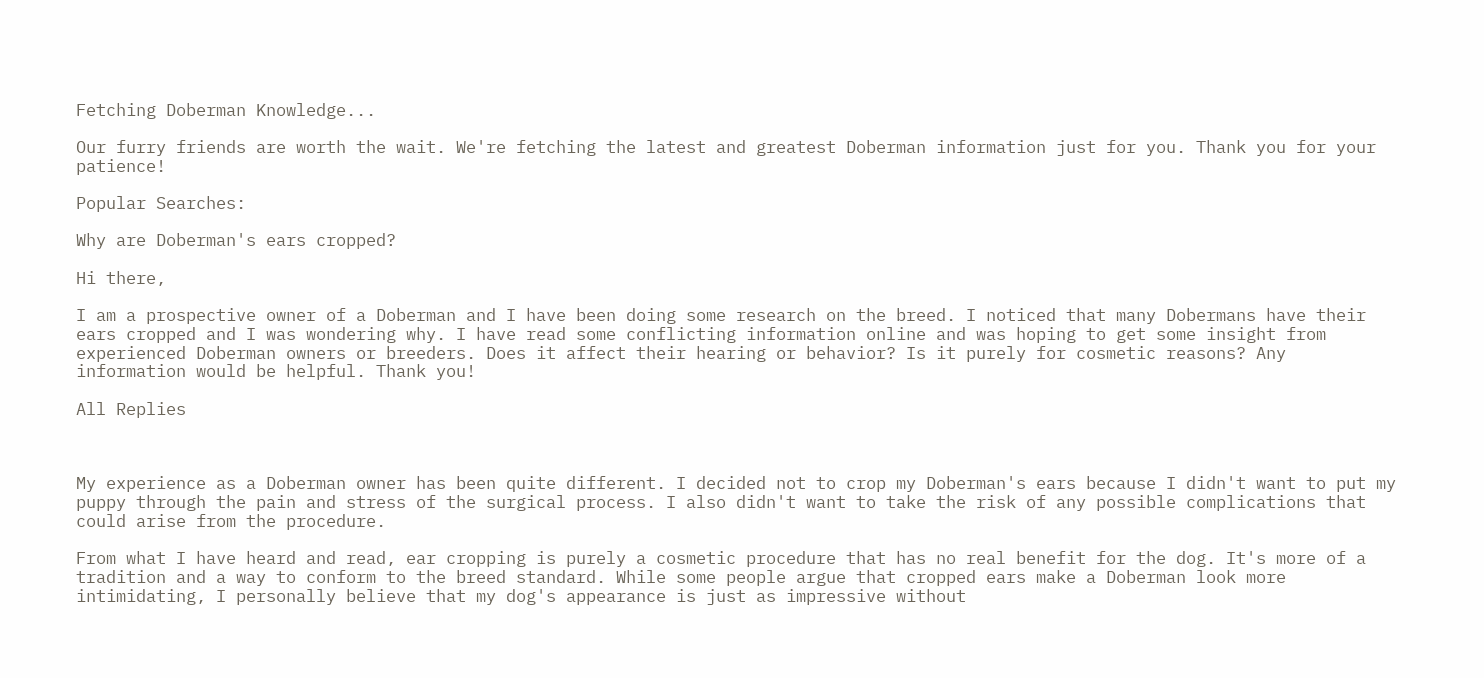Fetching Doberman Knowledge...

Our furry friends are worth the wait. We're fetching the latest and greatest Doberman information just for you. Thank you for your patience!

Popular Searches:

Why are Doberman's ears cropped?

Hi there,

I am a prospective owner of a Doberman and I have been doing some research on the breed. I noticed that many Dobermans have their ears cropped and I was wondering why. I have read some conflicting information online and was hoping to get some insight from experienced Doberman owners or breeders. Does it affect their hearing or behavior? Is it purely for cosmetic reasons? Any information would be helpful. Thank you!

All Replies



My experience as a Doberman owner has been quite different. I decided not to crop my Doberman's ears because I didn't want to put my puppy through the pain and stress of the surgical process. I also didn't want to take the risk of any possible complications that could arise from the procedure.

From what I have heard and read, ear cropping is purely a cosmetic procedure that has no real benefit for the dog. It's more of a tradition and a way to conform to the breed standard. While some people argue that cropped ears make a Doberman look more intimidating, I personally believe that my dog's appearance is just as impressive without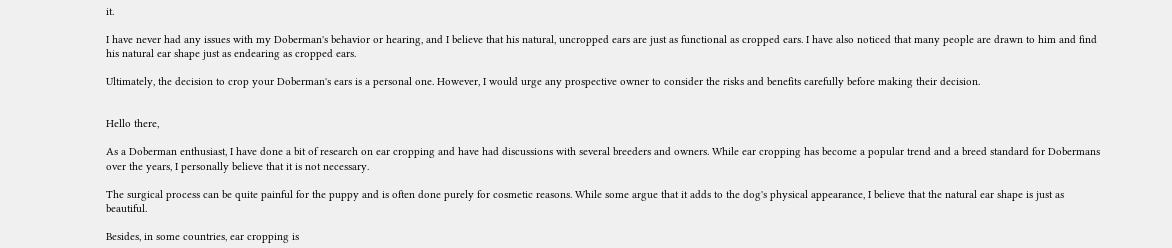it.

I have never had any issues with my Doberman's behavior or hearing, and I believe that his natural, uncropped ears are just as functional as cropped ears. I have also noticed that many people are drawn to him and find his natural ear shape just as endearing as cropped ears.

Ultimately, the decision to crop your Doberman's ears is a personal one. However, I would urge any prospective owner to consider the risks and benefits carefully before making their decision.


Hello there,

As a Doberman enthusiast, I have done a bit of research on ear cropping and have had discussions with several breeders and owners. While ear cropping has become a popular trend and a breed standard for Dobermans over the years, I personally believe that it is not necessary.

The surgical process can be quite painful for the puppy and is often done purely for cosmetic reasons. While some argue that it adds to the dog's physical appearance, I believe that the natural ear shape is just as beautiful.

Besides, in some countries, ear cropping is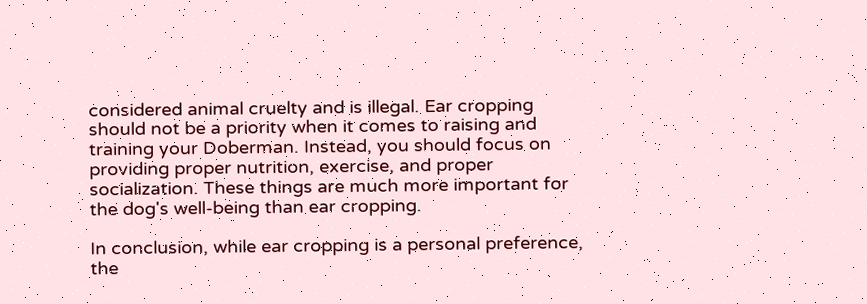considered animal cruelty and is illegal. Ear cropping should not be a priority when it comes to raising and training your Doberman. Instead, you should focus on providing proper nutrition, exercise, and proper socialization. These things are much more important for the dog's well-being than ear cropping.

In conclusion, while ear cropping is a personal preference, the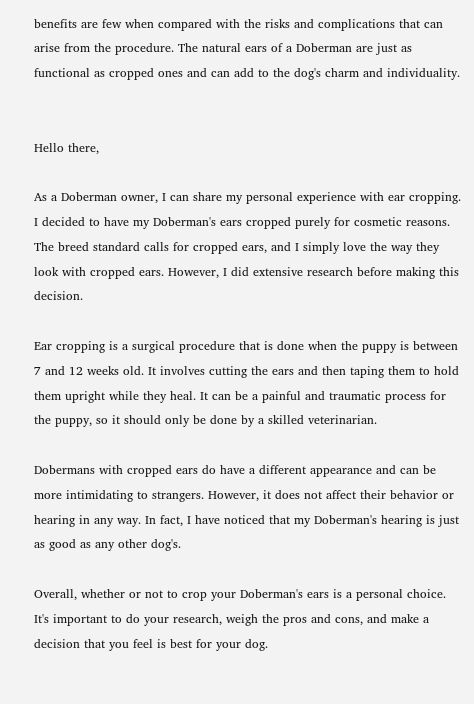benefits are few when compared with the risks and complications that can arise from the procedure. The natural ears of a Doberman are just as functional as cropped ones and can add to the dog's charm and individuality.


Hello there,

As a Doberman owner, I can share my personal experience with ear cropping. I decided to have my Doberman's ears cropped purely for cosmetic reasons. The breed standard calls for cropped ears, and I simply love the way they look with cropped ears. However, I did extensive research before making this decision.

Ear cropping is a surgical procedure that is done when the puppy is between 7 and 12 weeks old. It involves cutting the ears and then taping them to hold them upright while they heal. It can be a painful and traumatic process for the puppy, so it should only be done by a skilled veterinarian.

Dobermans with cropped ears do have a different appearance and can be more intimidating to strangers. However, it does not affect their behavior or hearing in any way. In fact, I have noticed that my Doberman's hearing is just as good as any other dog's.

Overall, whether or not to crop your Doberman's ears is a personal choice. It's important to do your research, weigh the pros and cons, and make a decision that you feel is best for your dog.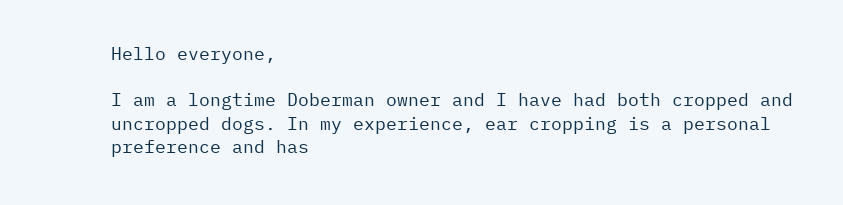Hello everyone,

I am a longtime Doberman owner and I have had both cropped and uncropped dogs. In my experience, ear cropping is a personal preference and has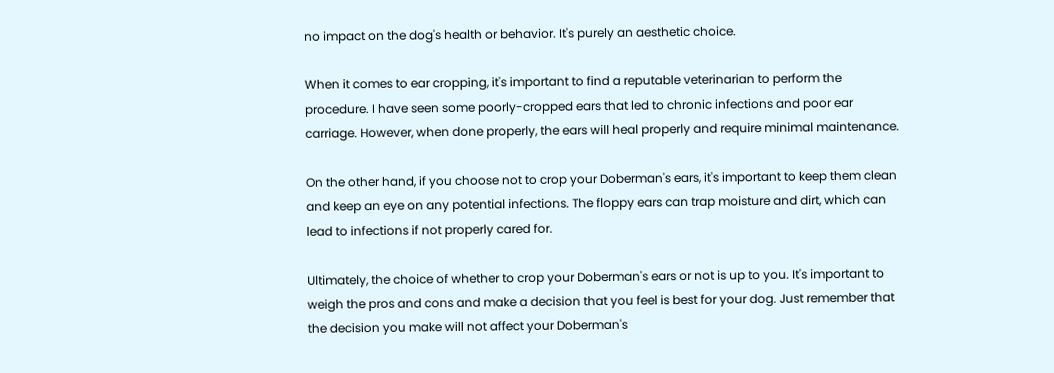no impact on the dog's health or behavior. It's purely an aesthetic choice.

When it comes to ear cropping, it's important to find a reputable veterinarian to perform the procedure. I have seen some poorly-cropped ears that led to chronic infections and poor ear carriage. However, when done properly, the ears will heal properly and require minimal maintenance.

On the other hand, if you choose not to crop your Doberman's ears, it's important to keep them clean and keep an eye on any potential infections. The floppy ears can trap moisture and dirt, which can lead to infections if not properly cared for.

Ultimately, the choice of whether to crop your Doberman's ears or not is up to you. It's important to weigh the pros and cons and make a decision that you feel is best for your dog. Just remember that the decision you make will not affect your Doberman's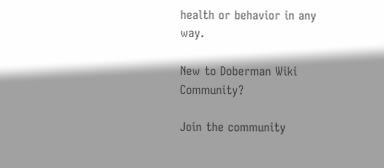health or behavior in any way.

New to Doberman Wiki Community?

Join the community